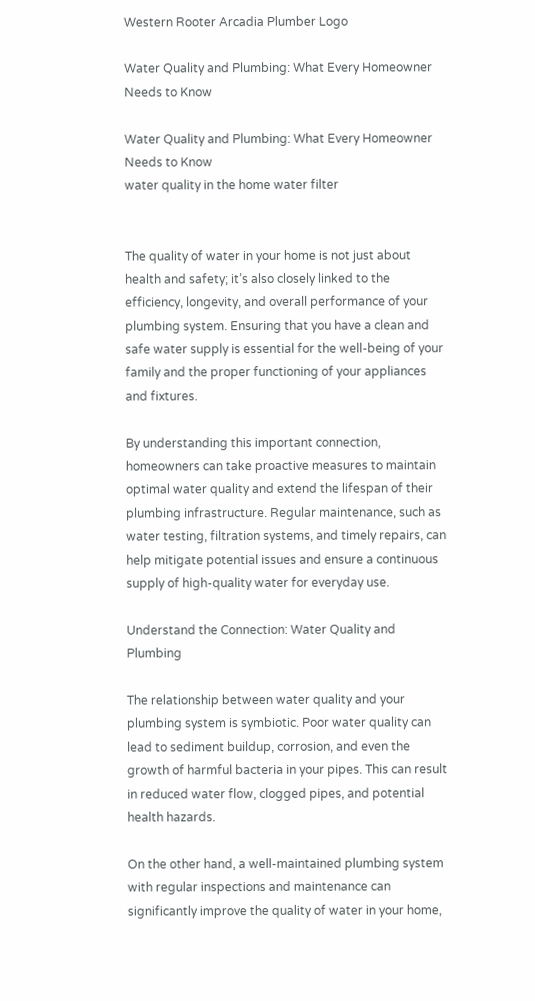Western Rooter Arcadia Plumber Logo

Water Quality and Plumbing: What Every Homeowner Needs to Know

Water Quality and Plumbing: What Every Homeowner Needs to Know
water quality in the home water filter


The quality of water in your home is not just about health and safety; it’s also closely linked to the efficiency, longevity, and overall performance of your plumbing system. Ensuring that you have a clean and safe water supply is essential for the well-being of your family and the proper functioning of your appliances and fixtures.

By understanding this important connection, homeowners can take proactive measures to maintain optimal water quality and extend the lifespan of their plumbing infrastructure. Regular maintenance, such as water testing, filtration systems, and timely repairs, can help mitigate potential issues and ensure a continuous supply of high-quality water for everyday use.

Understand the Connection: Water Quality and Plumbing

The relationship between water quality and your plumbing system is symbiotic. Poor water quality can lead to sediment buildup, corrosion, and even the growth of harmful bacteria in your pipes. This can result in reduced water flow, clogged pipes, and potential health hazards.

On the other hand, a well-maintained plumbing system with regular inspections and maintenance can significantly improve the quality of water in your home,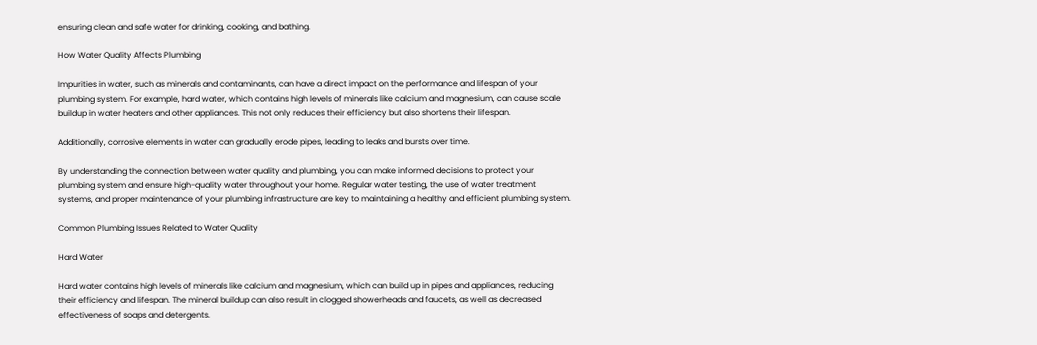ensuring clean and safe water for drinking, cooking, and bathing.

How Water Quality Affects Plumbing

Impurities in water, such as minerals and contaminants, can have a direct impact on the performance and lifespan of your plumbing system. For example, hard water, which contains high levels of minerals like calcium and magnesium, can cause scale buildup in water heaters and other appliances. This not only reduces their efficiency but also shortens their lifespan.

Additionally, corrosive elements in water can gradually erode pipes, leading to leaks and bursts over time.

By understanding the connection between water quality and plumbing, you can make informed decisions to protect your plumbing system and ensure high-quality water throughout your home. Regular water testing, the use of water treatment systems, and proper maintenance of your plumbing infrastructure are key to maintaining a healthy and efficient plumbing system.

Common Plumbing Issues Related to Water Quality

Hard Water

Hard water contains high levels of minerals like calcium and magnesium, which can build up in pipes and appliances, reducing their efficiency and lifespan. The mineral buildup can also result in clogged showerheads and faucets, as well as decreased effectiveness of soaps and detergents.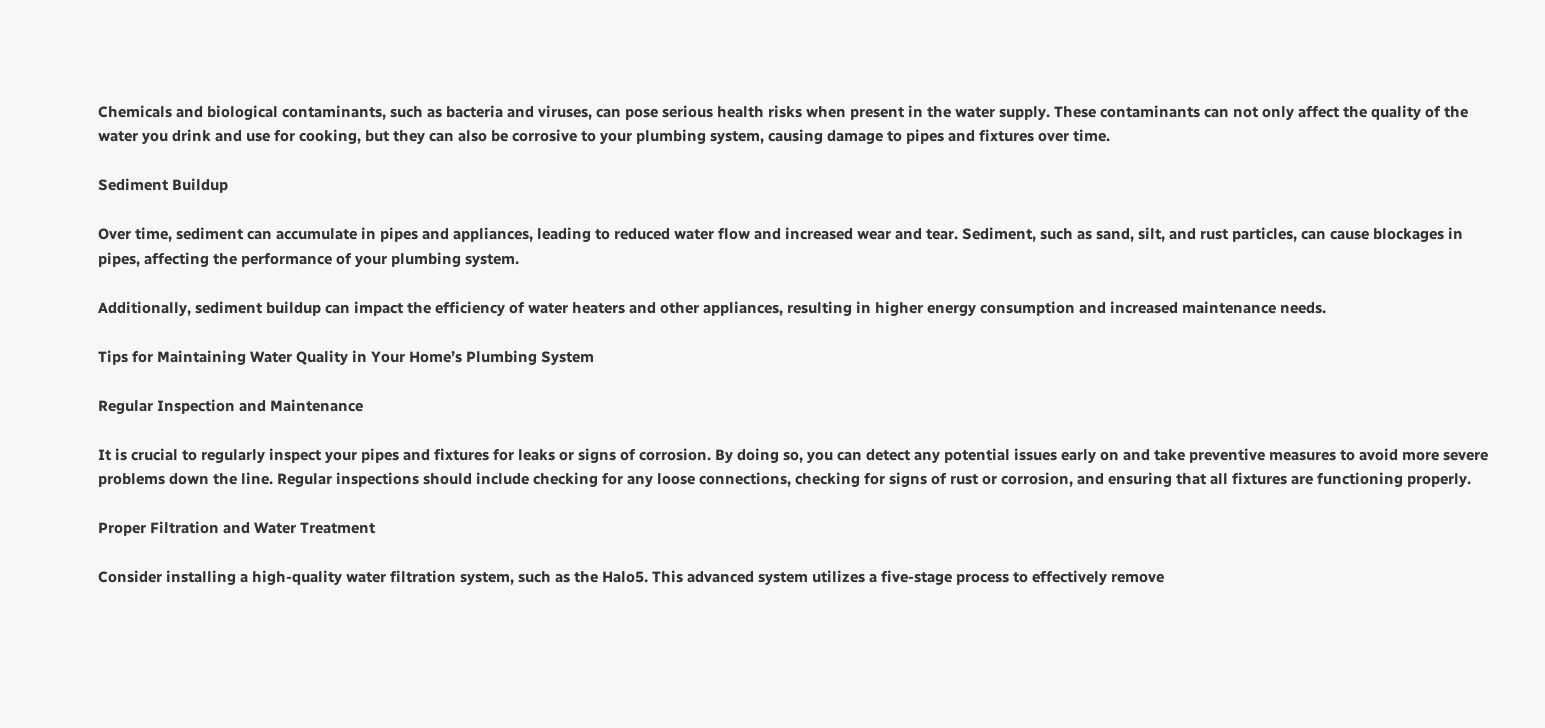Chemicals and biological contaminants, such as bacteria and viruses, can pose serious health risks when present in the water supply. These contaminants can not only affect the quality of the water you drink and use for cooking, but they can also be corrosive to your plumbing system, causing damage to pipes and fixtures over time.

Sediment Buildup

Over time, sediment can accumulate in pipes and appliances, leading to reduced water flow and increased wear and tear. Sediment, such as sand, silt, and rust particles, can cause blockages in pipes, affecting the performance of your plumbing system.

Additionally, sediment buildup can impact the efficiency of water heaters and other appliances, resulting in higher energy consumption and increased maintenance needs.

Tips for Maintaining Water Quality in Your Home’s Plumbing System

Regular Inspection and Maintenance

It is crucial to regularly inspect your pipes and fixtures for leaks or signs of corrosion. By doing so, you can detect any potential issues early on and take preventive measures to avoid more severe problems down the line. Regular inspections should include checking for any loose connections, checking for signs of rust or corrosion, and ensuring that all fixtures are functioning properly.

Proper Filtration and Water Treatment

Consider installing a high-quality water filtration system, such as the Halo5. This advanced system utilizes a five-stage process to effectively remove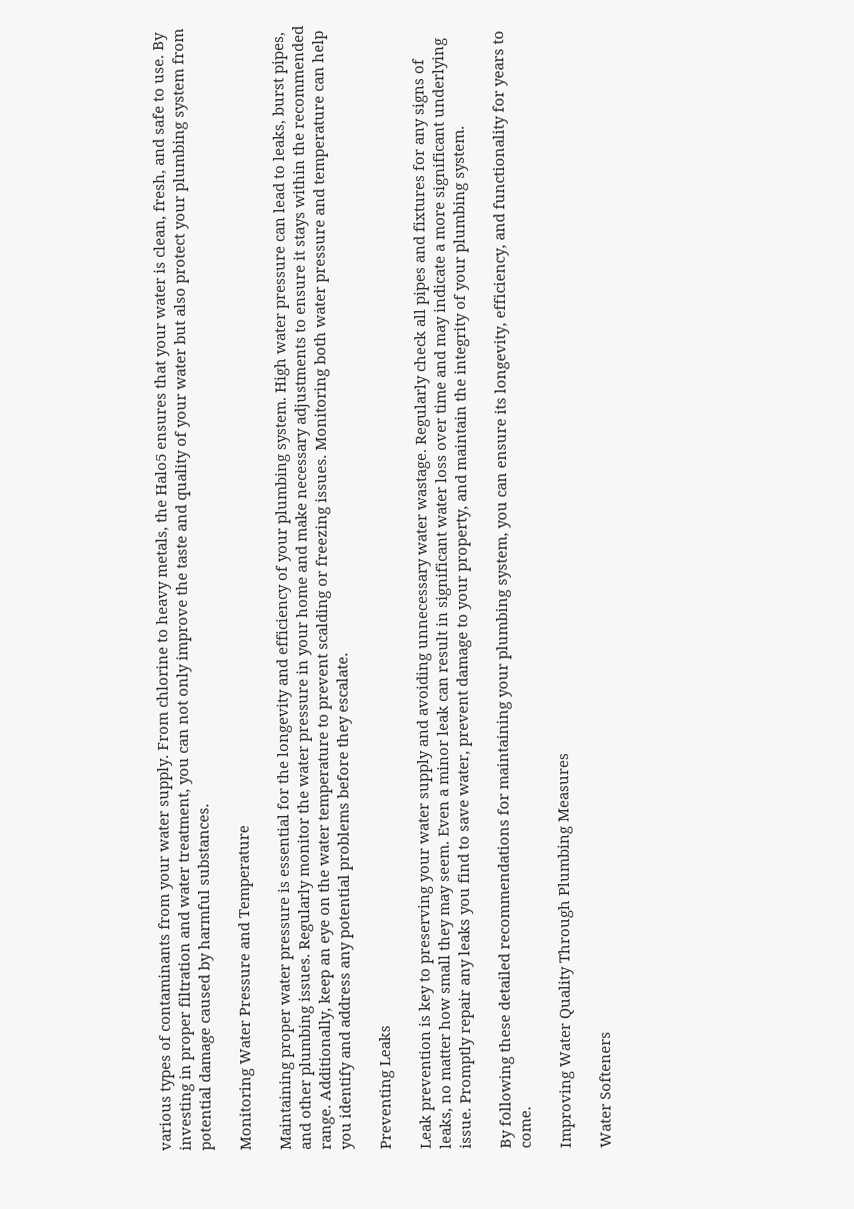various types of contaminants from your water supply. From chlorine to heavy metals, the Halo5 ensures that your water is clean, fresh, and safe to use. By investing in proper filtration and water treatment, you can not only improve the taste and quality of your water but also protect your plumbing system from potential damage caused by harmful substances.

Monitoring Water Pressure and Temperature

Maintaining proper water pressure is essential for the longevity and efficiency of your plumbing system. High water pressure can lead to leaks, burst pipes, and other plumbing issues. Regularly monitor the water pressure in your home and make necessary adjustments to ensure it stays within the recommended range. Additionally, keep an eye on the water temperature to prevent scalding or freezing issues. Monitoring both water pressure and temperature can help you identify and address any potential problems before they escalate.

Preventing Leaks

Leak prevention is key to preserving your water supply and avoiding unnecessary water wastage. Regularly check all pipes and fixtures for any signs of leaks, no matter how small they may seem. Even a minor leak can result in significant water loss over time and may indicate a more significant underlying issue. Promptly repair any leaks you find to save water, prevent damage to your property, and maintain the integrity of your plumbing system.

By following these detailed recommendations for maintaining your plumbing system, you can ensure its longevity, efficiency, and functionality for years to come.

Improving Water Quality Through Plumbing Measures

Water Softeners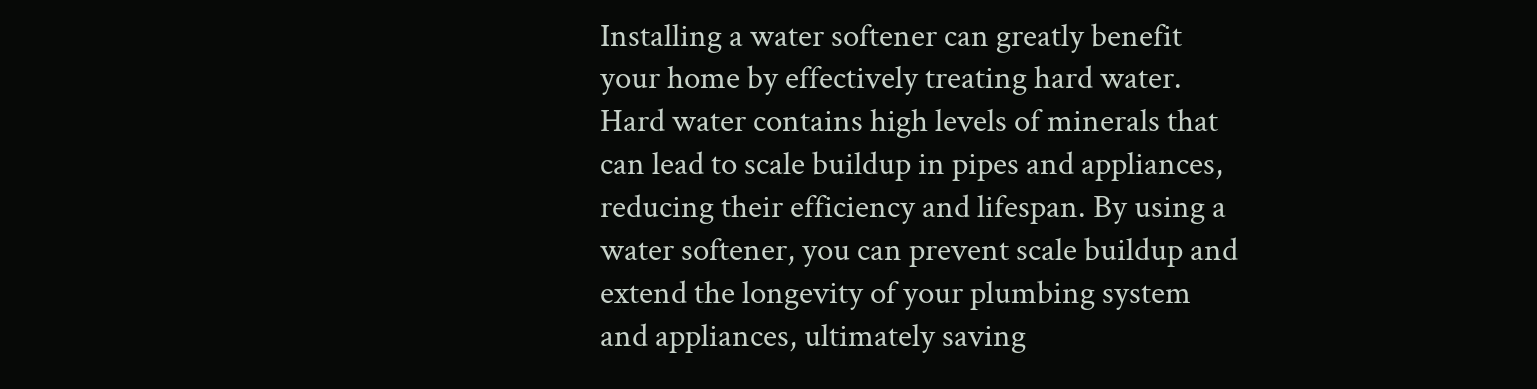Installing a water softener can greatly benefit your home by effectively treating hard water. Hard water contains high levels of minerals that can lead to scale buildup in pipes and appliances, reducing their efficiency and lifespan. By using a water softener, you can prevent scale buildup and extend the longevity of your plumbing system and appliances, ultimately saving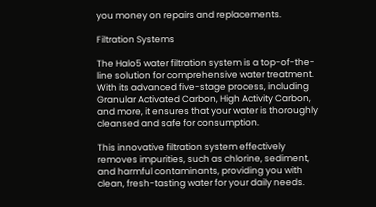you money on repairs and replacements.

Filtration Systems

The Halo5 water filtration system is a top-of-the-line solution for comprehensive water treatment. With its advanced five-stage process, including Granular Activated Carbon, High Activity Carbon, and more, it ensures that your water is thoroughly cleansed and safe for consumption.

This innovative filtration system effectively removes impurities, such as chlorine, sediment, and harmful contaminants, providing you with clean, fresh-tasting water for your daily needs.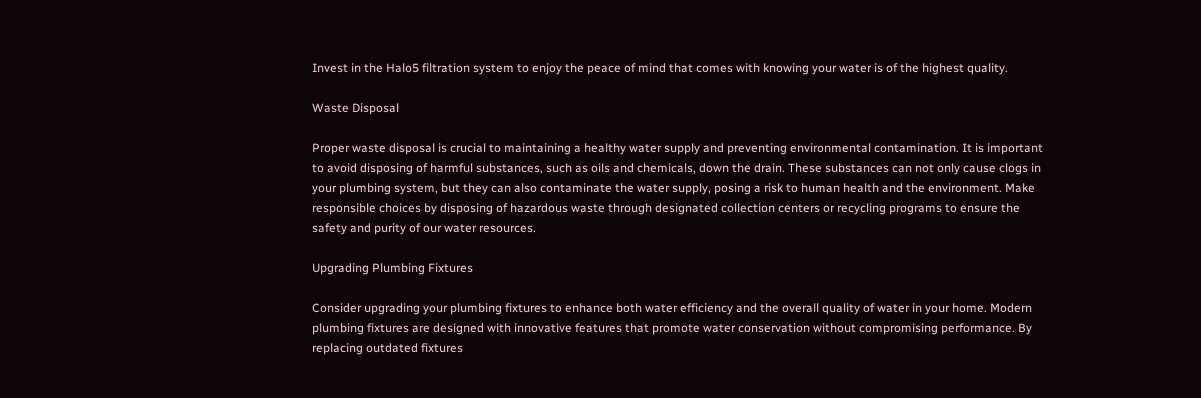Invest in the Halo5 filtration system to enjoy the peace of mind that comes with knowing your water is of the highest quality.

Waste Disposal

Proper waste disposal is crucial to maintaining a healthy water supply and preventing environmental contamination. It is important to avoid disposing of harmful substances, such as oils and chemicals, down the drain. These substances can not only cause clogs in your plumbing system, but they can also contaminate the water supply, posing a risk to human health and the environment. Make responsible choices by disposing of hazardous waste through designated collection centers or recycling programs to ensure the safety and purity of our water resources.

Upgrading Plumbing Fixtures

Consider upgrading your plumbing fixtures to enhance both water efficiency and the overall quality of water in your home. Modern plumbing fixtures are designed with innovative features that promote water conservation without compromising performance. By replacing outdated fixtures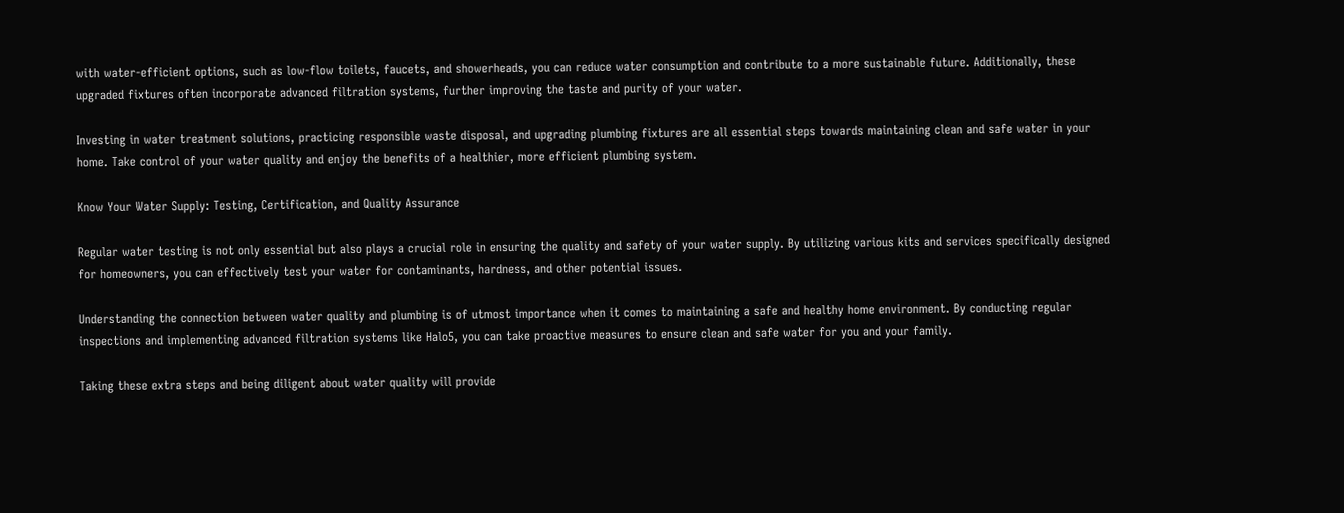with water-efficient options, such as low-flow toilets, faucets, and showerheads, you can reduce water consumption and contribute to a more sustainable future. Additionally, these upgraded fixtures often incorporate advanced filtration systems, further improving the taste and purity of your water.

Investing in water treatment solutions, practicing responsible waste disposal, and upgrading plumbing fixtures are all essential steps towards maintaining clean and safe water in your home. Take control of your water quality and enjoy the benefits of a healthier, more efficient plumbing system.

Know Your Water Supply: Testing, Certification, and Quality Assurance

Regular water testing is not only essential but also plays a crucial role in ensuring the quality and safety of your water supply. By utilizing various kits and services specifically designed for homeowners, you can effectively test your water for contaminants, hardness, and other potential issues.

Understanding the connection between water quality and plumbing is of utmost importance when it comes to maintaining a safe and healthy home environment. By conducting regular inspections and implementing advanced filtration systems like Halo5, you can take proactive measures to ensure clean and safe water for you and your family.

Taking these extra steps and being diligent about water quality will provide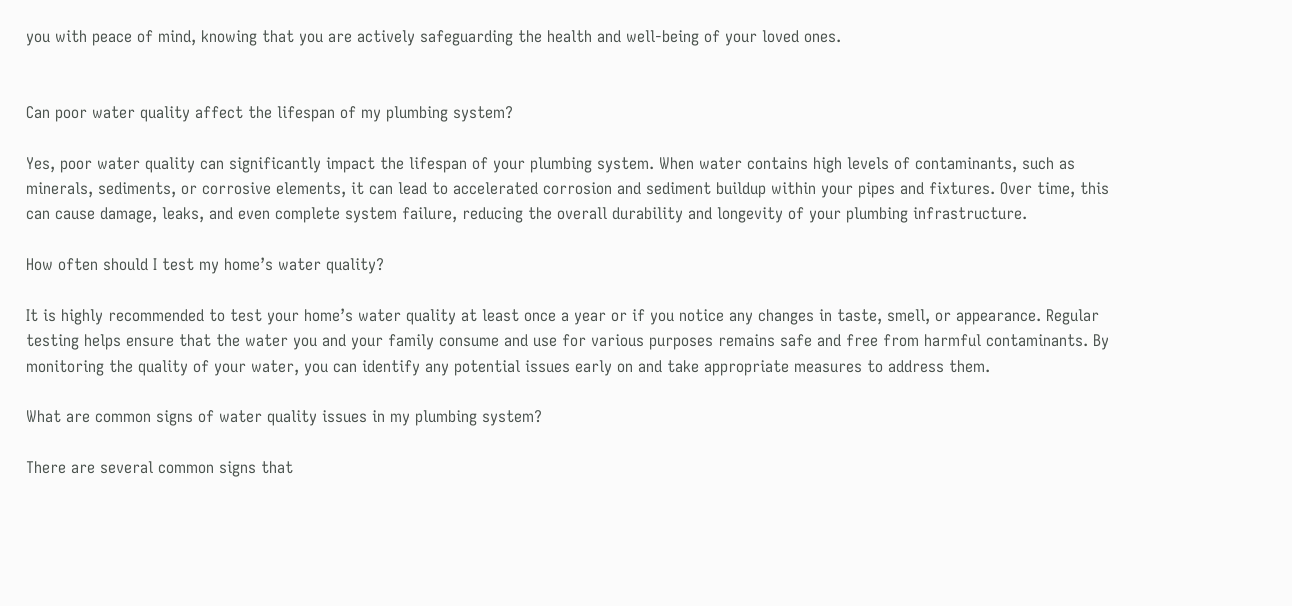you with peace of mind, knowing that you are actively safeguarding the health and well-being of your loved ones.


Can poor water quality affect the lifespan of my plumbing system?

Yes, poor water quality can significantly impact the lifespan of your plumbing system. When water contains high levels of contaminants, such as minerals, sediments, or corrosive elements, it can lead to accelerated corrosion and sediment buildup within your pipes and fixtures. Over time, this can cause damage, leaks, and even complete system failure, reducing the overall durability and longevity of your plumbing infrastructure.

How often should I test my home’s water quality?

It is highly recommended to test your home’s water quality at least once a year or if you notice any changes in taste, smell, or appearance. Regular testing helps ensure that the water you and your family consume and use for various purposes remains safe and free from harmful contaminants. By monitoring the quality of your water, you can identify any potential issues early on and take appropriate measures to address them.

What are common signs of water quality issues in my plumbing system?

There are several common signs that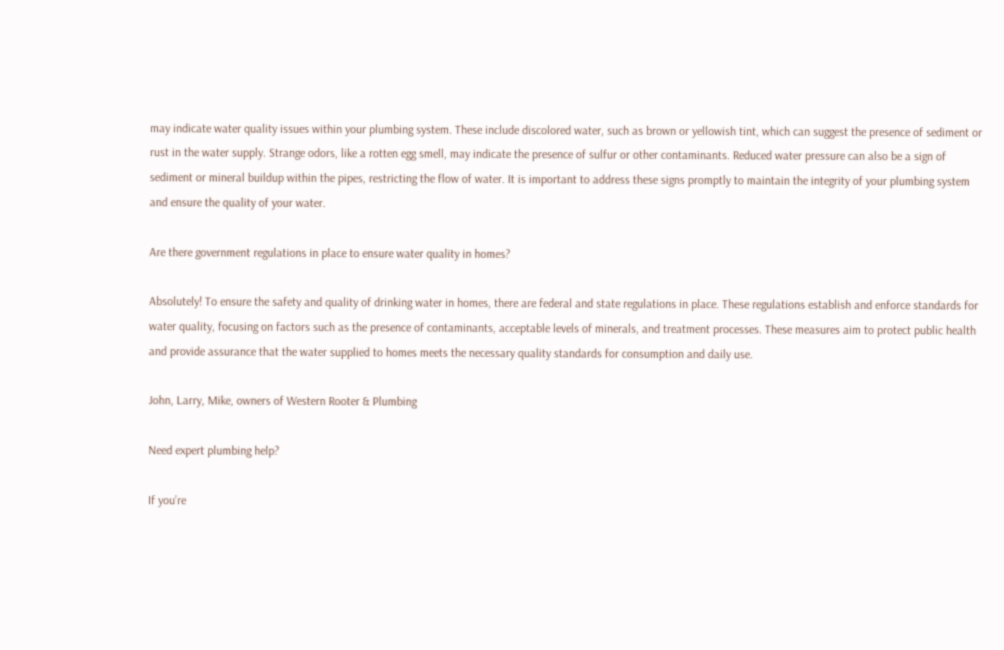may indicate water quality issues within your plumbing system. These include discolored water, such as brown or yellowish tint, which can suggest the presence of sediment or rust in the water supply. Strange odors, like a rotten egg smell, may indicate the presence of sulfur or other contaminants. Reduced water pressure can also be a sign of sediment or mineral buildup within the pipes, restricting the flow of water. It is important to address these signs promptly to maintain the integrity of your plumbing system and ensure the quality of your water.

Are there government regulations in place to ensure water quality in homes?

Absolutely! To ensure the safety and quality of drinking water in homes, there are federal and state regulations in place. These regulations establish and enforce standards for water quality, focusing on factors such as the presence of contaminants, acceptable levels of minerals, and treatment processes. These measures aim to protect public health and provide assurance that the water supplied to homes meets the necessary quality standards for consumption and daily use.

John, Larry, Mike, owners of Western Rooter & Plumbing

Need expert plumbing help?

If you’re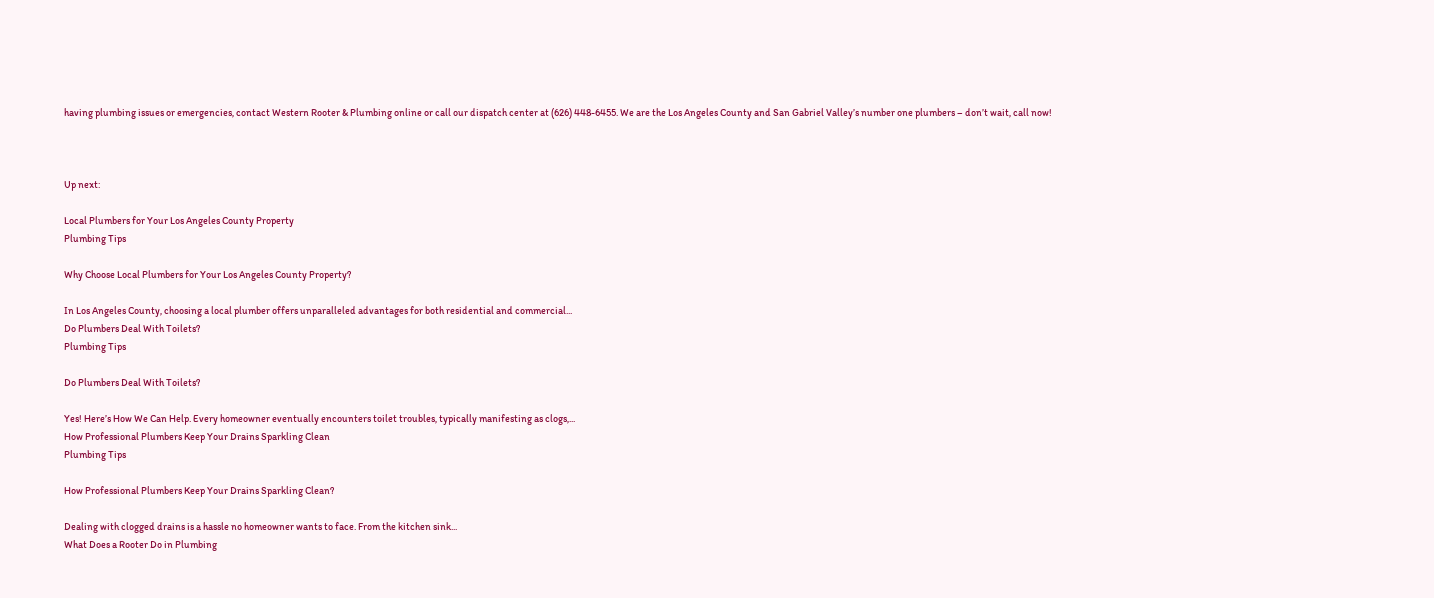having plumbing issues or emergencies, contact Western Rooter & Plumbing online or call our dispatch center at (626) 448-6455. We are the Los Angeles County and San Gabriel Valley’s number one plumbers – don’t wait, call now!



Up next:

Local Plumbers for Your Los Angeles County Property
Plumbing Tips

Why Choose Local Plumbers for Your Los Angeles County Property?

In Los Angeles County, choosing a local plumber offers unparalleled advantages for both residential and commercial...
Do Plumbers Deal With Toilets?
Plumbing Tips

Do Plumbers Deal With Toilets?

Yes! Here’s How We Can Help. Every homeowner eventually encounters toilet troubles, typically manifesting as clogs,...
How Professional Plumbers Keep Your Drains Sparkling Clean
Plumbing Tips

How Professional Plumbers Keep Your Drains Sparkling Clean?

Dealing with clogged drains is a hassle no homeowner wants to face. From the kitchen sink...
What Does a Rooter Do in Plumbing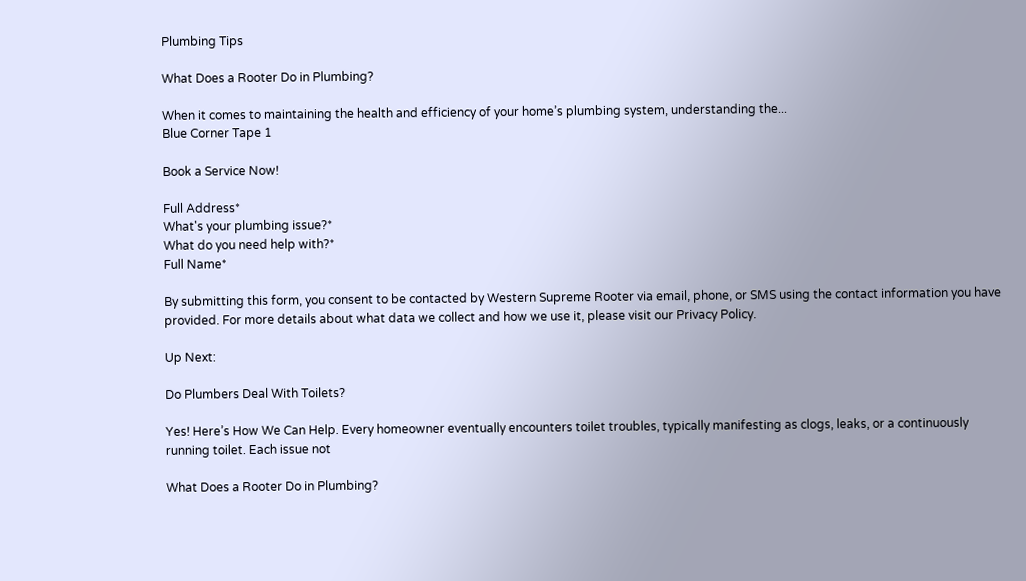Plumbing Tips

What Does a Rooter Do in Plumbing?

When it comes to maintaining the health and efficiency of your home’s plumbing system, understanding the...
Blue Corner Tape 1

Book a Service Now!

Full Address*
What's your plumbing issue?*
What do you need help with?*
Full Name*

By submitting this form, you consent to be contacted by Western Supreme Rooter via email, phone, or SMS using the contact information you have provided. For more details about what data we collect and how we use it, please visit our Privacy Policy.

Up Next:

Do Plumbers Deal With Toilets?

Yes! Here’s How We Can Help. Every homeowner eventually encounters toilet troubles, typically manifesting as clogs, leaks, or a continuously running toilet. Each issue not

What Does a Rooter Do in Plumbing?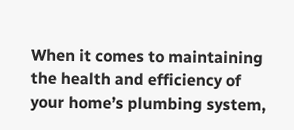When it comes to maintaining the health and efficiency of your home’s plumbing system,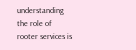understanding the role of rooter services is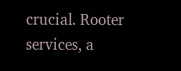crucial. Rooter services, a